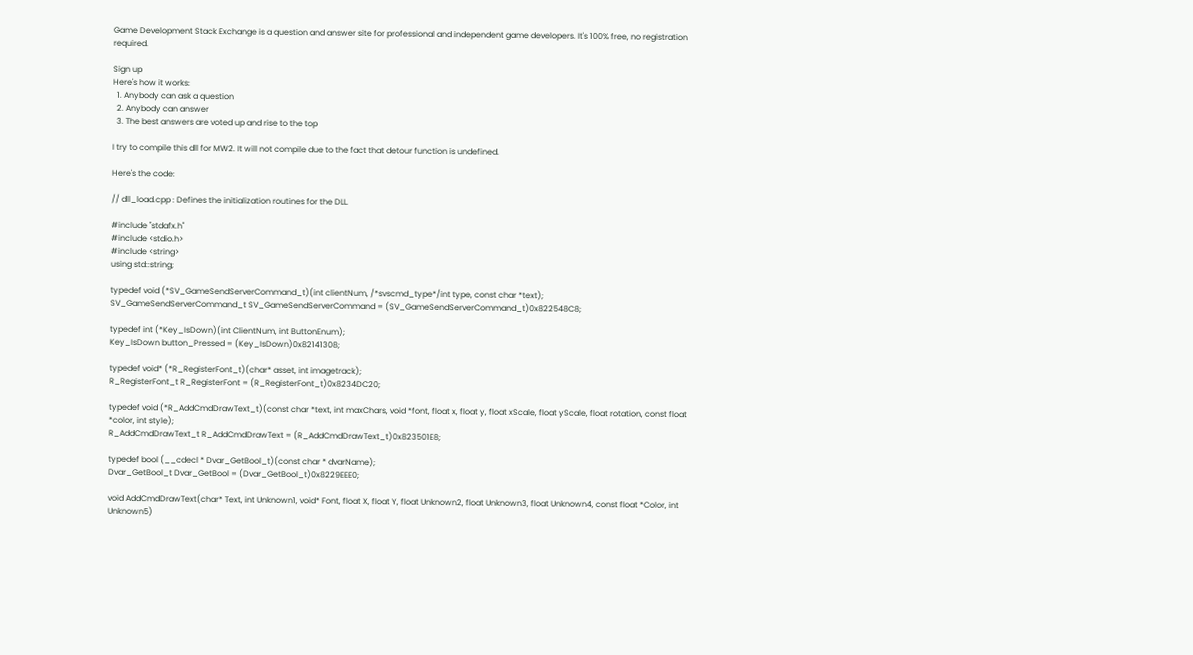Game Development Stack Exchange is a question and answer site for professional and independent game developers. It's 100% free, no registration required.

Sign up
Here's how it works:
  1. Anybody can ask a question
  2. Anybody can answer
  3. The best answers are voted up and rise to the top

I try to compile this dll for MW2. It will not compile due to the fact that detour function is undefined.

Here's the code:

// dll_load.cpp : Defines the initialization routines for the DLL.

#include "stdafx.h"
#include <stdio.h>
#include <string>
using std::string;

typedef void (*SV_GameSendServerCommand_t)(int clientNum, /*svscmd_type*/int type, const char *text);
SV_GameSendServerCommand_t SV_GameSendServerCommand = (SV_GameSendServerCommand_t)0x822548C8;

typedef int (*Key_IsDown)(int ClientNum, int ButtonEnum);
Key_IsDown button_Pressed = (Key_IsDown)0x82141308;

typedef void* (*R_RegisterFont_t)(char* asset, int imagetrack);
R_RegisterFont_t R_RegisterFont = (R_RegisterFont_t)0x8234DC20;

typedef void (*R_AddCmdDrawText_t)(const char *text, int maxChars, void *font, float x, float y, float xScale, float yScale, float rotation, const float *color, int style);
R_AddCmdDrawText_t R_AddCmdDrawText = (R_AddCmdDrawText_t)0x823501E8;

typedef bool (__cdecl * Dvar_GetBool_t)(const char * dvarName);
Dvar_GetBool_t Dvar_GetBool = (Dvar_GetBool_t)0x8229EEE0;

void AddCmdDrawText(char* Text, int Unknown1, void* Font, float X, float Y, float Unknown2, float Unknown3, float Unknown4, const float *Color, int Unknown5)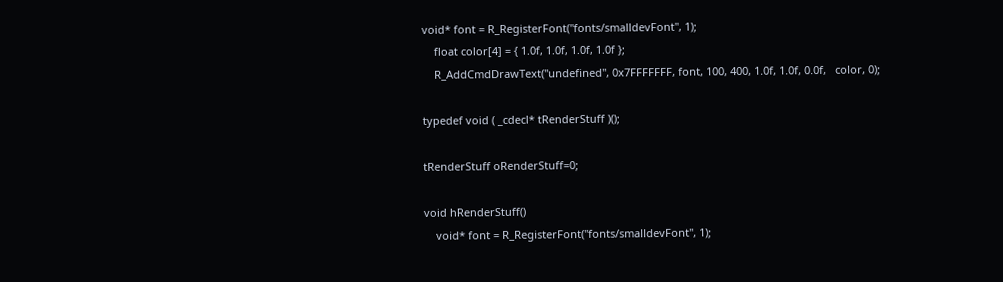void* font = R_RegisterFont("fonts/smalldevFont", 1);
    float color[4] = { 1.0f, 1.0f, 1.0f, 1.0f };
    R_AddCmdDrawText("undefined", 0x7FFFFFFF, font, 100, 400, 1.0f, 1.0f, 0.0f,   color, 0);

typedef void ( _cdecl* tRenderStuff )();

tRenderStuff oRenderStuff=0;

void hRenderStuff()
    void* font = R_RegisterFont("fonts/smalldevFont", 1);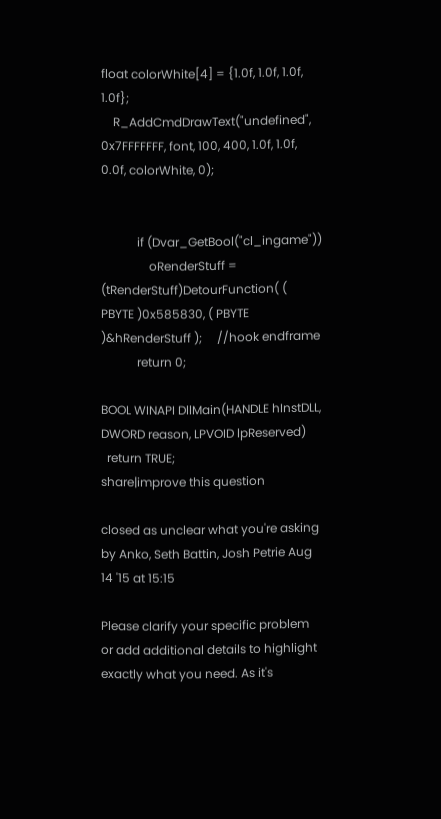float colorWhite[4] = {1.0f, 1.0f, 1.0f, 1.0f};
    R_AddCmdDrawText("undefined", 0x7FFFFFFF, font, 100, 400, 1.0f, 1.0f, 0.0f, colorWhite, 0);


            if (Dvar_GetBool("cl_ingame"))
                oRenderStuff = (tRenderStuff)DetourFunction( ( PBYTE )0x585830, ( PBYTE )&hRenderStuff );     //hook endframe
            return 0;

BOOL WINAPI DllMain(HANDLE hInstDLL, DWORD reason, LPVOID lpReserved)
  return TRUE;
share|improve this question

closed as unclear what you're asking by Anko, Seth Battin, Josh Petrie Aug 14 '15 at 15:15

Please clarify your specific problem or add additional details to highlight exactly what you need. As it's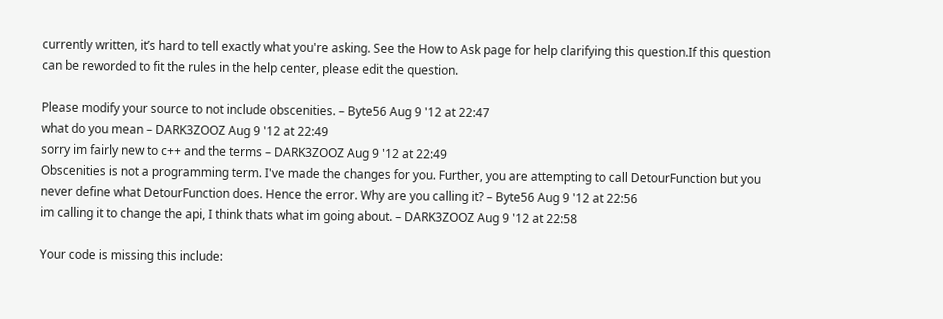currently written, it’s hard to tell exactly what you're asking. See the How to Ask page for help clarifying this question.If this question can be reworded to fit the rules in the help center, please edit the question.

Please modify your source to not include obscenities. – Byte56 Aug 9 '12 at 22:47
what do you mean – DARK3ZOOZ Aug 9 '12 at 22:49
sorry im fairly new to c++ and the terms – DARK3ZOOZ Aug 9 '12 at 22:49
Obscenities is not a programming term. I've made the changes for you. Further, you are attempting to call DetourFunction but you never define what DetourFunction does. Hence the error. Why are you calling it? – Byte56 Aug 9 '12 at 22:56
im calling it to change the api, I think thats what im going about. – DARK3ZOOZ Aug 9 '12 at 22:58

Your code is missing this include: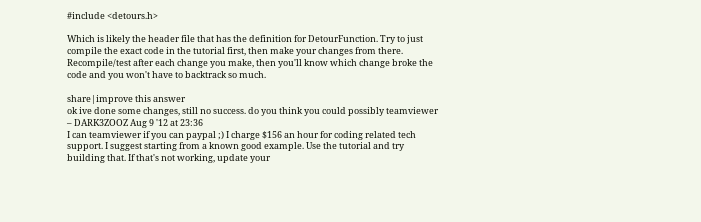#include <detours.h>

Which is likely the header file that has the definition for DetourFunction. Try to just compile the exact code in the tutorial first, then make your changes from there. Recompile/test after each change you make, then you'll know which change broke the code and you won't have to backtrack so much.

share|improve this answer
ok ive done some changes, still no success. do you think you could possibly teamviewer – DARK3ZOOZ Aug 9 '12 at 23:36
I can teamviewer if you can paypal ;) I charge $156 an hour for coding related tech support. I suggest starting from a known good example. Use the tutorial and try building that. If that's not working, update your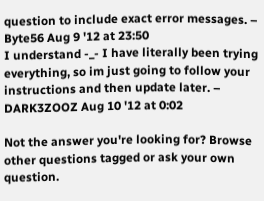question to include exact error messages. – Byte56 Aug 9 '12 at 23:50
I understand -_- I have literally been trying everything, so im just going to follow your instructions and then update later. – DARK3ZOOZ Aug 10 '12 at 0:02

Not the answer you're looking for? Browse other questions tagged or ask your own question.